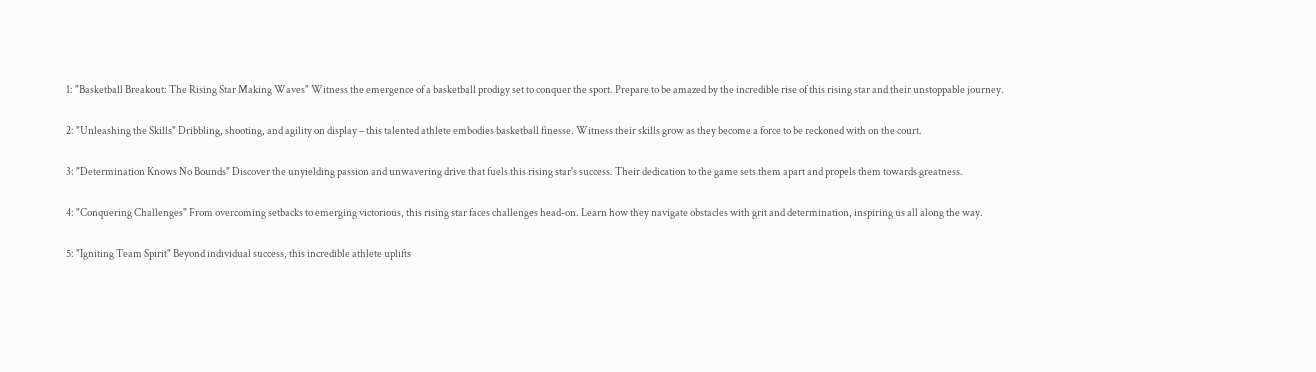1: "Basketball Breakout: The Rising Star Making Waves" Witness the emergence of a basketball prodigy set to conquer the sport. Prepare to be amazed by the incredible rise of this rising star and their unstoppable journey.

2: "Unleashing the Skills" Dribbling, shooting, and agility on display – this talented athlete embodies basketball finesse. Witness their skills grow as they become a force to be reckoned with on the court.

3: "Determination Knows No Bounds" Discover the unyielding passion and unwavering drive that fuels this rising star's success. Their dedication to the game sets them apart and propels them towards greatness.

4: "Conquering Challenges" From overcoming setbacks to emerging victorious, this rising star faces challenges head-on. Learn how they navigate obstacles with grit and determination, inspiring us all along the way.

5: "Igniting Team Spirit" Beyond individual success, this incredible athlete uplifts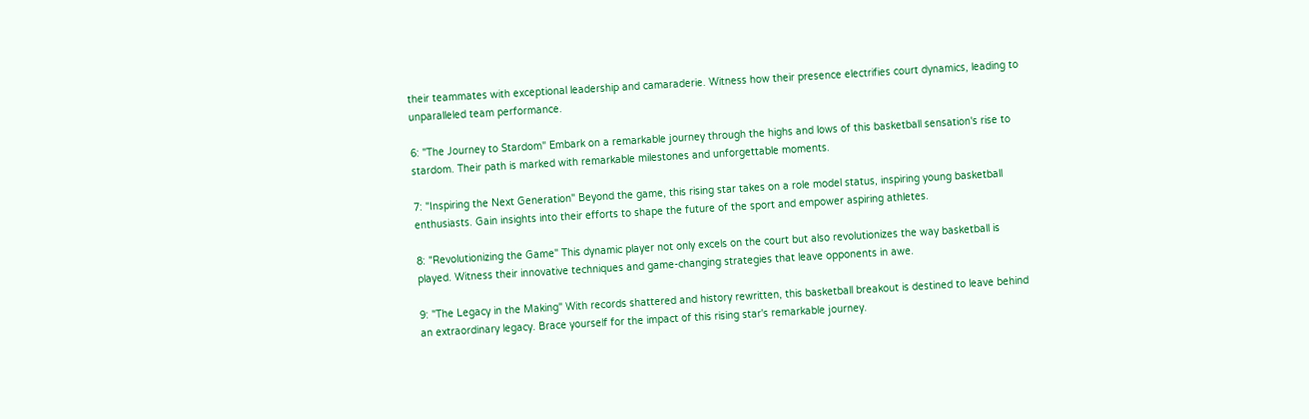their teammates with exceptional leadership and camaraderie. Witness how their presence electrifies court dynamics, leading to unparalleled team performance.

6: "The Journey to Stardom" Embark on a remarkable journey through the highs and lows of this basketball sensation's rise to stardom. Their path is marked with remarkable milestones and unforgettable moments.

7: "Inspiring the Next Generation" Beyond the game, this rising star takes on a role model status, inspiring young basketball enthusiasts. Gain insights into their efforts to shape the future of the sport and empower aspiring athletes.

8: "Revolutionizing the Game" This dynamic player not only excels on the court but also revolutionizes the way basketball is played. Witness their innovative techniques and game-changing strategies that leave opponents in awe.

9: "The Legacy in the Making" With records shattered and history rewritten, this basketball breakout is destined to leave behind an extraordinary legacy. Brace yourself for the impact of this rising star's remarkable journey.